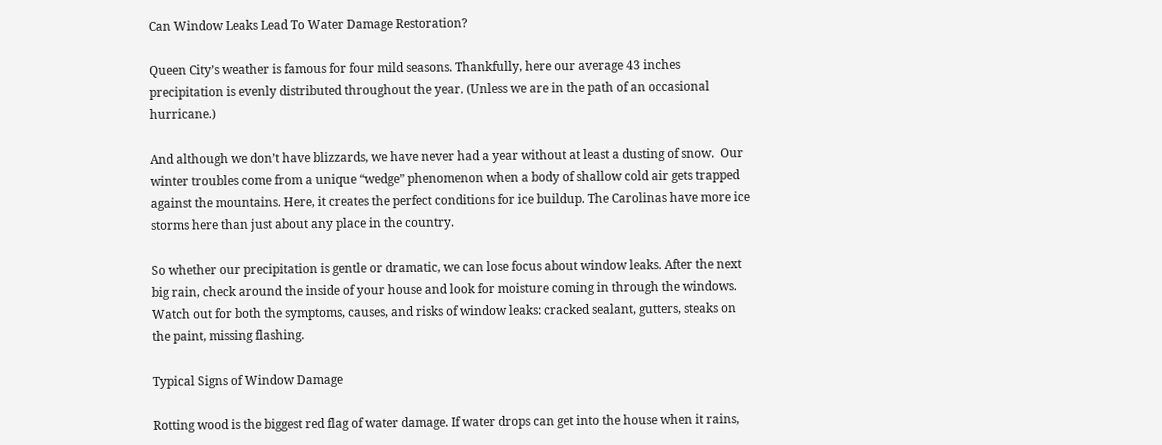Can Window Leaks Lead To Water Damage Restoration?

Queen City’s weather is famous for four mild seasons. Thankfully, here our average 43 inches precipitation is evenly distributed throughout the year. (Unless we are in the path of an occasional hurricane.)

And although we don’t have blizzards, we have never had a year without at least a dusting of snow.  Our winter troubles come from a unique “wedge” phenomenon when a body of shallow cold air gets trapped against the mountains. Here, it creates the perfect conditions for ice buildup. The Carolinas have more ice storms here than just about any place in the country.

So whether our precipitation is gentle or dramatic, we can lose focus about window leaks. After the next big rain, check around the inside of your house and look for moisture coming in through the windows. Watch out for both the symptoms, causes, and risks of window leaks: cracked sealant, gutters, steaks on the paint, missing flashing.

Typical Signs of Window Damage

Rotting wood is the biggest red flag of water damage. If water drops can get into the house when it rains,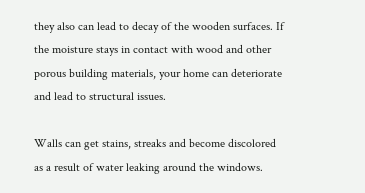they also can lead to decay of the wooden surfaces. If the moisture stays in contact with wood and other porous building materials, your home can deteriorate and lead to structural issues.

Walls can get stains, streaks and become discolored as a result of water leaking around the windows.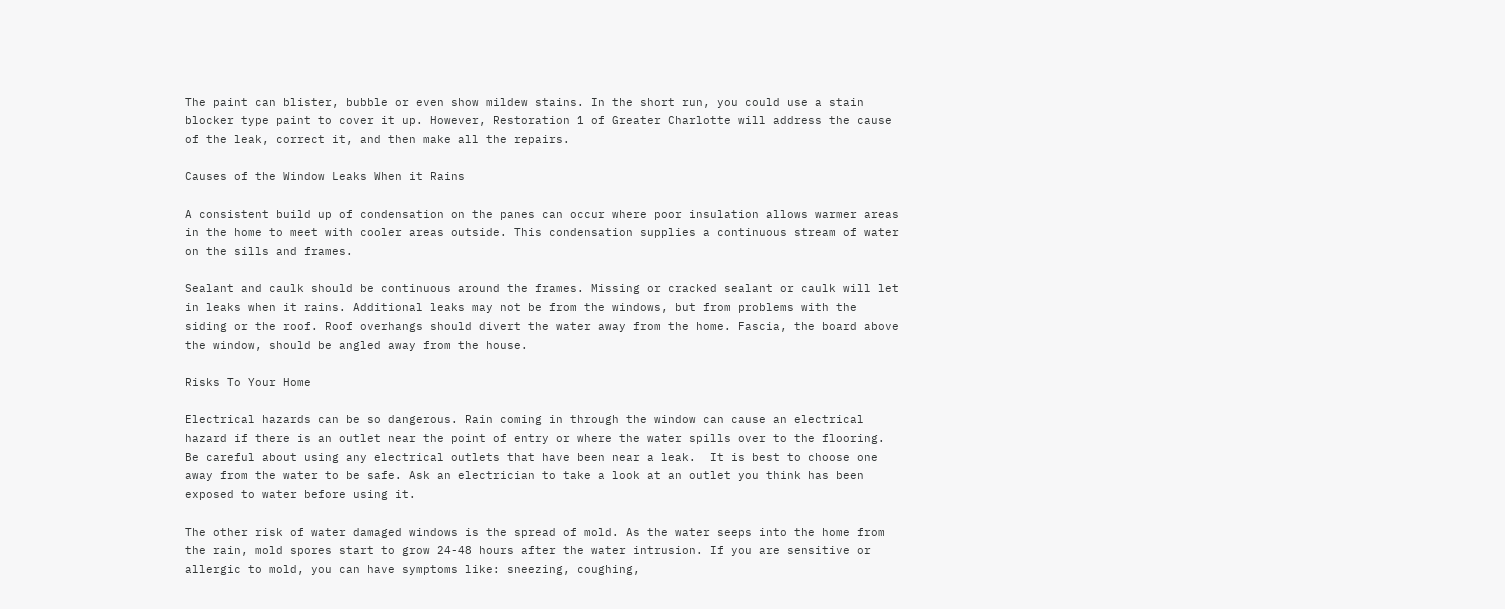The paint can blister, bubble or even show mildew stains. In the short run, you could use a stain blocker type paint to cover it up. However, Restoration 1 of Greater Charlotte will address the cause of the leak, correct it, and then make all the repairs.

Causes of the Window Leaks When it Rains

A consistent build up of condensation on the panes can occur where poor insulation allows warmer areas in the home to meet with cooler areas outside. This condensation supplies a continuous stream of water on the sills and frames.

Sealant and caulk should be continuous around the frames. Missing or cracked sealant or caulk will let in leaks when it rains. Additional leaks may not be from the windows, but from problems with the siding or the roof. Roof overhangs should divert the water away from the home. Fascia, the board above the window, should be angled away from the house.

Risks To Your Home

Electrical hazards can be so dangerous. Rain coming in through the window can cause an electrical hazard if there is an outlet near the point of entry or where the water spills over to the flooring.  Be careful about using any electrical outlets that have been near a leak.  It is best to choose one away from the water to be safe. Ask an electrician to take a look at an outlet you think has been exposed to water before using it.

The other risk of water damaged windows is the spread of mold. As the water seeps into the home from the rain, mold spores start to grow 24-48 hours after the water intrusion. If you are sensitive or allergic to mold, you can have symptoms like: sneezing, coughing,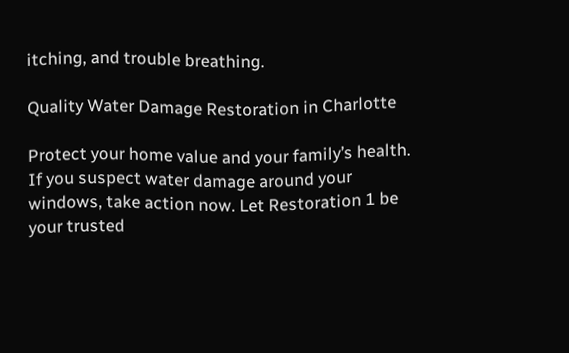itching, and trouble breathing.

Quality Water Damage Restoration in Charlotte

Protect your home value and your family’s health. If you suspect water damage around your windows, take action now. Let Restoration 1 be your trusted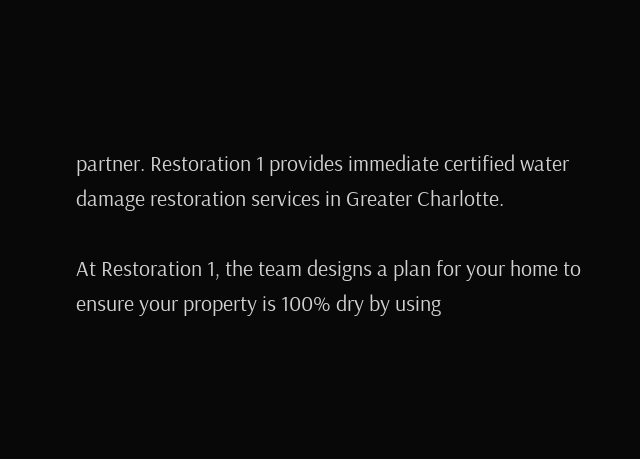partner. Restoration 1 provides immediate certified water damage restoration services in Greater Charlotte.

At Restoration 1, the team designs a plan for your home to ensure your property is 100% dry by using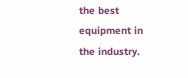the best equipment in the industry.